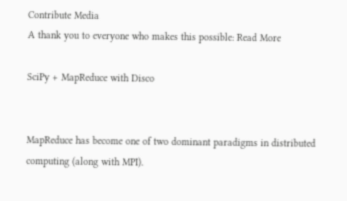Contribute Media
A thank you to everyone who makes this possible: Read More

SciPy + MapReduce with Disco


MapReduce has become one of two dominant paradigms in distributed computing (along with MPI).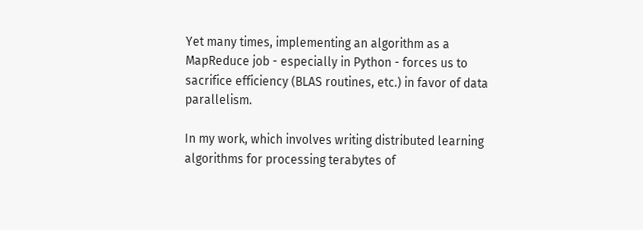Yet many times, implementing an algorithm as a MapReduce job - especially in Python - forces us to sacrifice efficiency (BLAS routines, etc.) in favor of data parallelism.

In my work, which involves writing distributed learning algorithms for processing terabytes of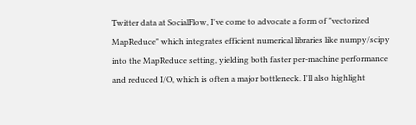Twitter data at SocialFlow, I've come to advocate a form of "vectorized MapReduce" which integrates efficient numerical libraries like numpy/scipy into the MapReduce setting, yielding both faster per-machine performance and reduced I/O, which is often a major bottleneck. I'll also highlight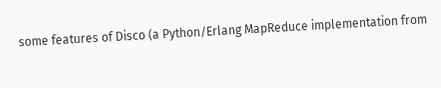some features of Disco (a Python/Erlang MapReduce implementation from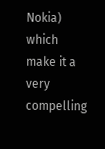Nokia) which make it a very compelling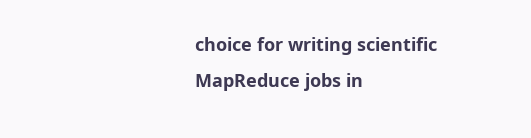choice for writing scientific MapReduce jobs in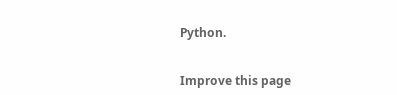Python.


Improve this page